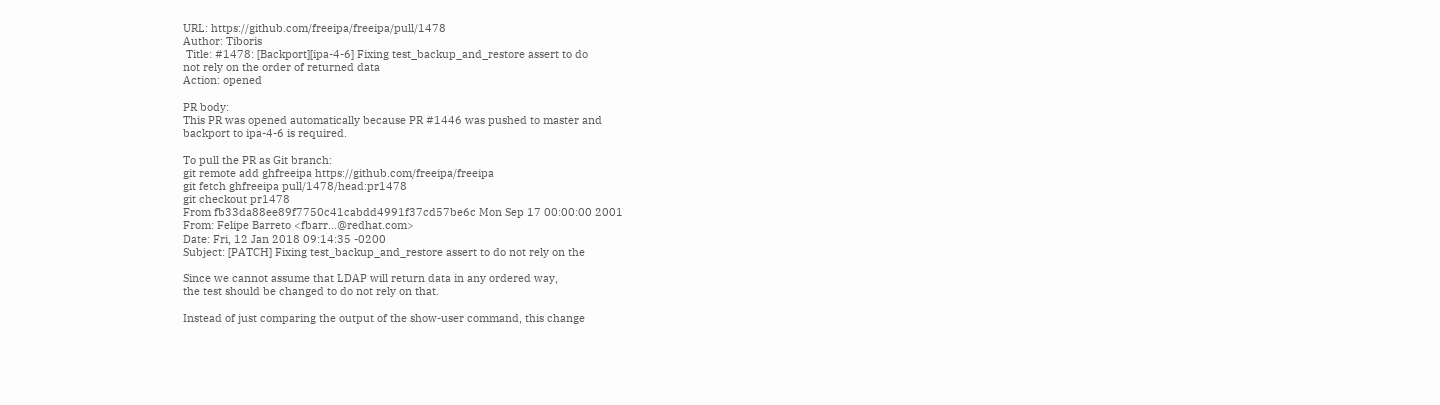URL: https://github.com/freeipa/freeipa/pull/1478
Author: Tiboris
 Title: #1478: [Backport][ipa-4-6] Fixing test_backup_and_restore assert to do
not rely on the order of returned data
Action: opened

PR body:
This PR was opened automatically because PR #1446 was pushed to master and
backport to ipa-4-6 is required.

To pull the PR as Git branch:
git remote add ghfreeipa https://github.com/freeipa/freeipa
git fetch ghfreeipa pull/1478/head:pr1478
git checkout pr1478
From fb33da88ee89f7750c41cabdd4991f37cd57be6c Mon Sep 17 00:00:00 2001
From: Felipe Barreto <fbarr...@redhat.com>
Date: Fri, 12 Jan 2018 09:14:35 -0200
Subject: [PATCH] Fixing test_backup_and_restore assert to do not rely on the

Since we cannot assume that LDAP will return data in any ordered way,
the test should be changed to do not rely on that.

Instead of just comparing the output of the show-user command, this change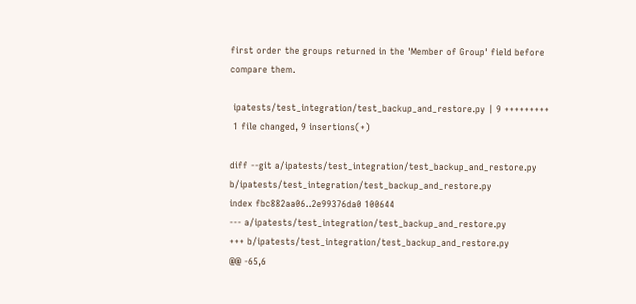first order the groups returned in the 'Member of Group' field before
compare them.

 ipatests/test_integration/test_backup_and_restore.py | 9 +++++++++
 1 file changed, 9 insertions(+)

diff --git a/ipatests/test_integration/test_backup_and_restore.py b/ipatests/test_integration/test_backup_and_restore.py
index fbc882aa06..2e99376da0 100644
--- a/ipatests/test_integration/test_backup_and_restore.py
+++ b/ipatests/test_integration/test_backup_and_restore.py
@@ -65,6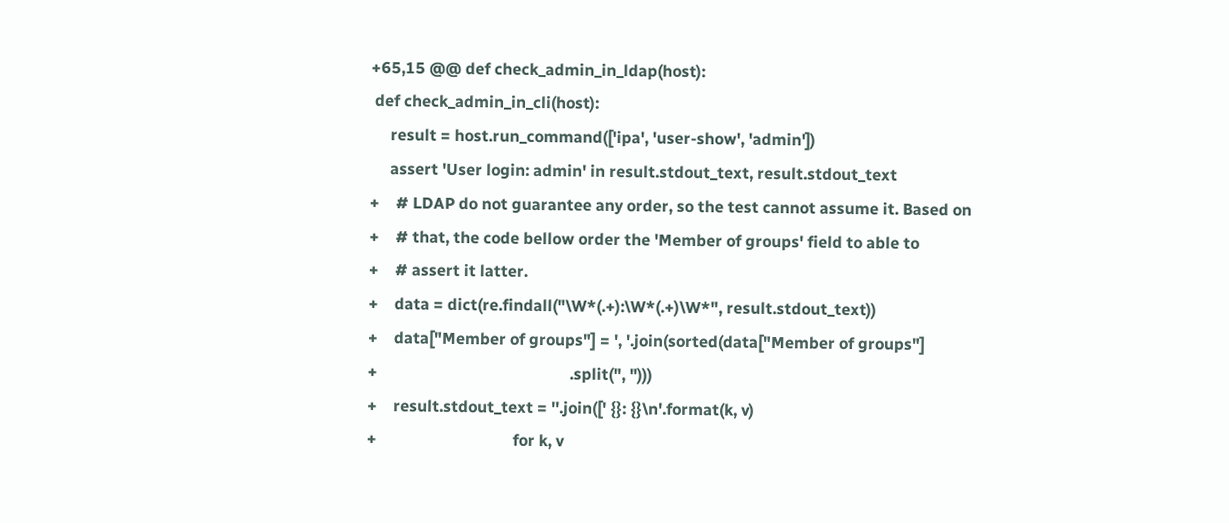+65,15 @@ def check_admin_in_ldap(host):
 def check_admin_in_cli(host):
     result = host.run_command(['ipa', 'user-show', 'admin'])
     assert 'User login: admin' in result.stdout_text, result.stdout_text
+    # LDAP do not guarantee any order, so the test cannot assume it. Based on
+    # that, the code bellow order the 'Member of groups' field to able to
+    # assert it latter.
+    data = dict(re.findall("\W*(.+):\W*(.+)\W*", result.stdout_text))
+    data["Member of groups"] = ', '.join(sorted(data["Member of groups"]
+                                                .split(", ")))
+    result.stdout_text = ''.join([' {}: {}\n'.format(k, v)
+                                  for k, v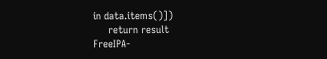in data.items()])
     return result
FreeIPA-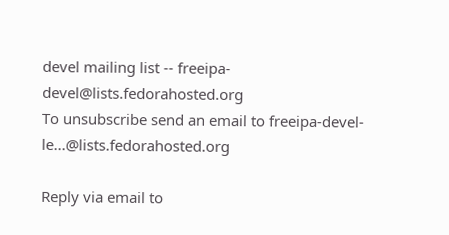devel mailing list -- freeipa-devel@lists.fedorahosted.org
To unsubscribe send an email to freeipa-devel-le...@lists.fedorahosted.org

Reply via email to